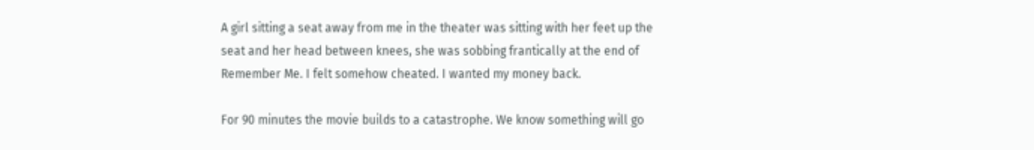A girl sitting a seat away from me in the theater was sitting with her feet up the seat and her head between knees, she was sobbing frantically at the end of Remember Me. I felt somehow cheated. I wanted my money back.

For 90 minutes the movie builds to a catastrophe. We know something will go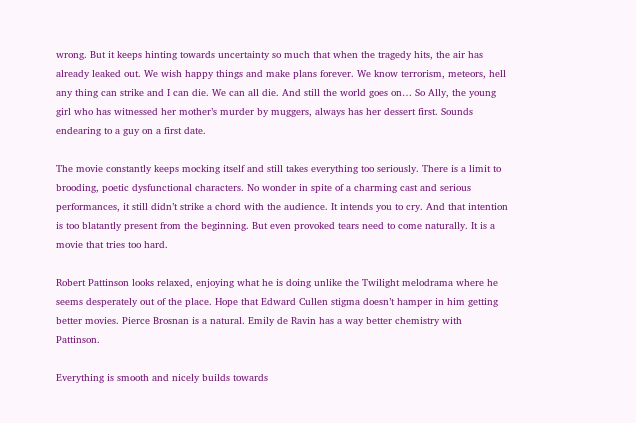wrong. But it keeps hinting towards uncertainty so much that when the tragedy hits, the air has already leaked out. We wish happy things and make plans forever. We know terrorism, meteors, hell any thing can strike and I can die. We can all die. And still the world goes on… So Ally, the young girl who has witnessed her mother’s murder by muggers, always has her dessert first. Sounds endearing to a guy on a first date.

The movie constantly keeps mocking itself and still takes everything too seriously. There is a limit to brooding, poetic dysfunctional characters. No wonder in spite of a charming cast and serious performances, it still didn’t strike a chord with the audience. It intends you to cry. And that intention is too blatantly present from the beginning. But even provoked tears need to come naturally. It is a movie that tries too hard.

Robert Pattinson looks relaxed, enjoying what he is doing unlike the Twilight melodrama where he seems desperately out of the place. Hope that Edward Cullen stigma doesn’t hamper in him getting better movies. Pierce Brosnan is a natural. Emily de Ravin has a way better chemistry with Pattinson.

Everything is smooth and nicely builds towards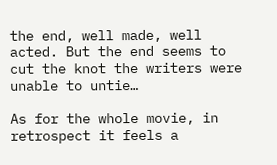the end, well made, well acted. But the end seems to cut the knot the writers were unable to untie…

As for the whole movie, in retrospect it feels a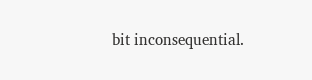bit inconsequential.